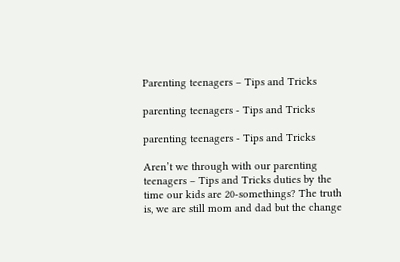Parenting teenagers – Tips and Tricks

parenting teenagers - Tips and Tricks

parenting teenagers - Tips and Tricks

Aren’t we through with our parenting teenagers – Tips and Tricks duties by the time our kids are 20-somethings? The truth is, we are still mom and dad but the change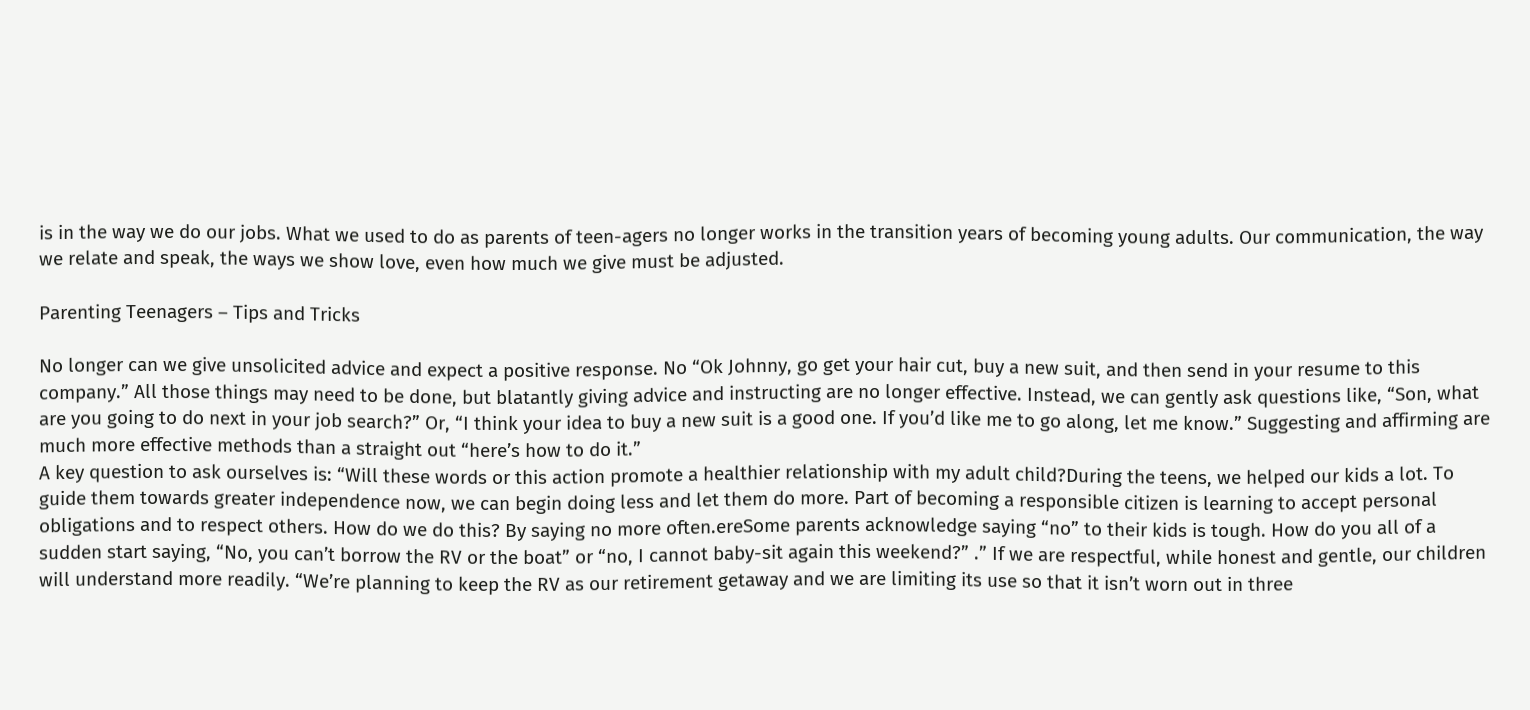is in the way we do our jobs. What we used to do as parents of teen-agers no longer works in the transition years of becoming young adults. Our communication, the way we relate and speak, the ways we show love, even how much we give must be adjusted.

Parenting Teenagers – Tips and Tricks

No longer can we give unsolicited advice and expect a positive response. No “Ok Johnny, go get your hair cut, buy a new suit, and then send in your resume to this company.” All those things may need to be done, but blatantly giving advice and instructing are no longer effective. Instead, we can gently ask questions like, “Son, what are you going to do next in your job search?” Or, “I think your idea to buy a new suit is a good one. If you’d like me to go along, let me know.” Suggesting and affirming are much more effective methods than a straight out “here’s how to do it.”
A key question to ask ourselves is: “Will these words or this action promote a healthier relationship with my adult child?During the teens, we helped our kids a lot. To guide them towards greater independence now, we can begin doing less and let them do more. Part of becoming a responsible citizen is learning to accept personal obligations and to respect others. How do we do this? By saying no more often.ereSome parents acknowledge saying “no” to their kids is tough. How do you all of a sudden start saying, “No, you can’t borrow the RV or the boat” or “no, I cannot baby-sit again this weekend?” .” If we are respectful, while honest and gentle, our children will understand more readily. “We’re planning to keep the RV as our retirement getaway and we are limiting its use so that it isn’t worn out in three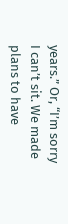years.” Or, “I’m sorry I can’t sit. We made plans to have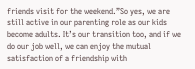friends visit for the weekend.”So yes, we are still active in our parenting role as our kids become adults. It’s our transition too, and if we do our job well, we can enjoy the mutual satisfaction of a friendship with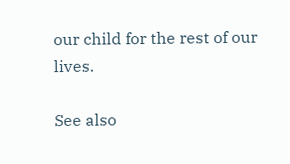our child for the rest of our lives.

See also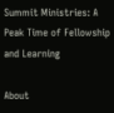Summit Ministries: A Peak Time of Fellowship and Learning

About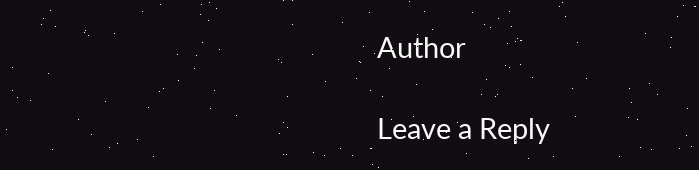Author

Leave a Reply